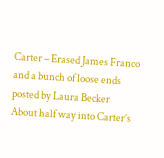Carter – Erased James Franco
and a bunch of loose ends
posted by Laura Becker
About half way into Carter’s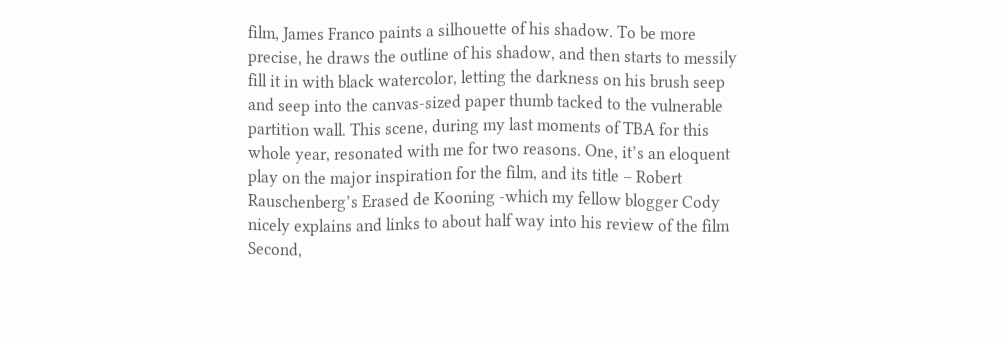film, James Franco paints a silhouette of his shadow. To be more precise, he draws the outline of his shadow, and then starts to messily fill it in with black watercolor, letting the darkness on his brush seep and seep into the canvas-sized paper thumb tacked to the vulnerable partition wall. This scene, during my last moments of TBA for this whole year, resonated with me for two reasons. One, it’s an eloquent play on the major inspiration for the film, and its title – Robert Rauschenberg’s Erased de Kooning -which my fellow blogger Cody nicely explains and links to about half way into his review of the film
Second,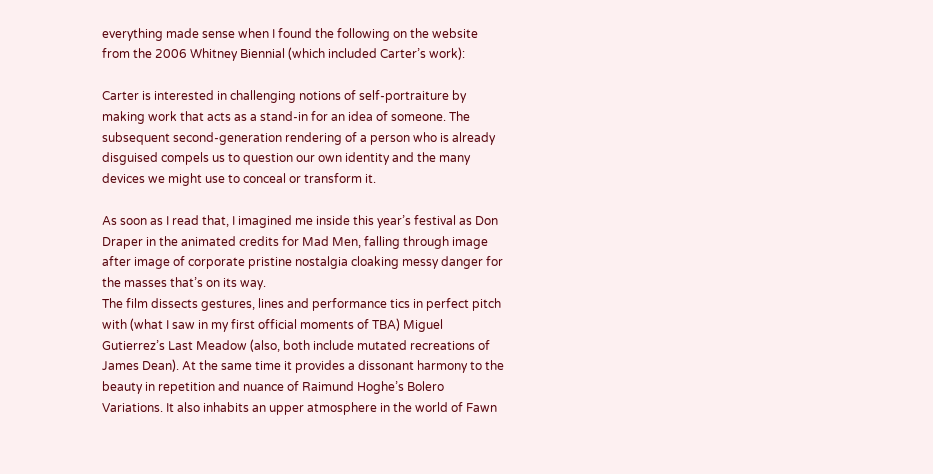everything made sense when I found the following on the website from the 2006 Whitney Biennial (which included Carter’s work):

Carter is interested in challenging notions of self-portraiture by making work that acts as a stand-in for an idea of someone. The subsequent second-generation rendering of a person who is already disguised compels us to question our own identity and the many devices we might use to conceal or transform it.

As soon as I read that, I imagined me inside this year’s festival as Don Draper in the animated credits for Mad Men, falling through image after image of corporate pristine nostalgia cloaking messy danger for the masses that’s on its way.
The film dissects gestures, lines and performance tics in perfect pitch with (what I saw in my first official moments of TBA) Miguel Gutierrez’s Last Meadow (also, both include mutated recreations of James Dean). At the same time it provides a dissonant harmony to the beauty in repetition and nuance of Raimund Hoghe’s Bolero Variations. It also inhabits an upper atmosphere in the world of Fawn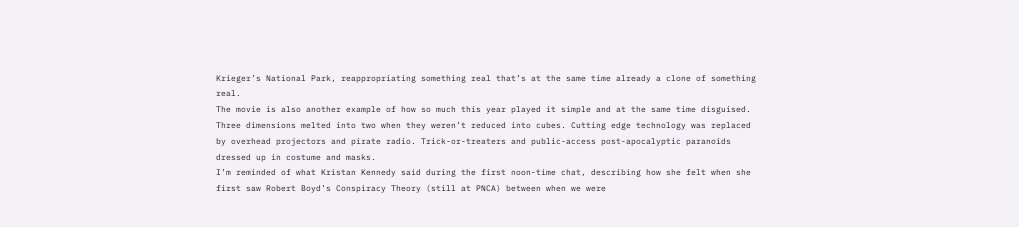Krieger’s National Park, reappropriating something real that’s at the same time already a clone of something real.
The movie is also another example of how so much this year played it simple and at the same time disguised. Three dimensions melted into two when they weren’t reduced into cubes. Cutting edge technology was replaced by overhead projectors and pirate radio. Trick-or-treaters and public-access post-apocalyptic paranoids dressed up in costume and masks.
I’m reminded of what Kristan Kennedy said during the first noon-time chat, describing how she felt when she first saw Robert Boyd’s Conspiracy Theory (still at PNCA) between when we were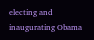electing and inaugurating Obama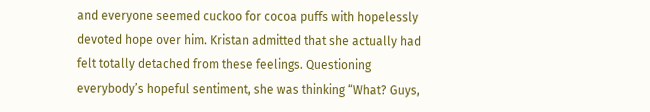and everyone seemed cuckoo for cocoa puffs with hopelessly devoted hope over him. Kristan admitted that she actually had felt totally detached from these feelings. Questioning everybody’s hopeful sentiment, she was thinking “What? Guys,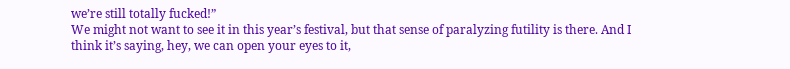we’re still totally fucked!”
We might not want to see it in this year’s festival, but that sense of paralyzing futility is there. And I think it’s saying, hey, we can open your eyes to it,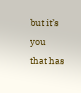but it’s you that has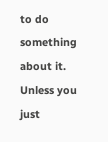to do something about it. Unless you just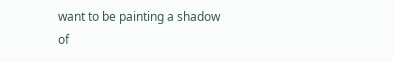want to be painting a shadow of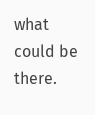what could be there.